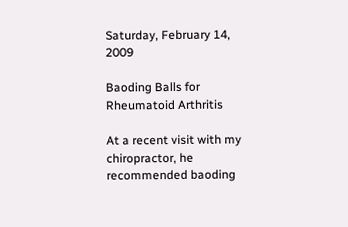Saturday, February 14, 2009

Baoding Balls for Rheumatoid Arthritis

At a recent visit with my chiropractor, he recommended baoding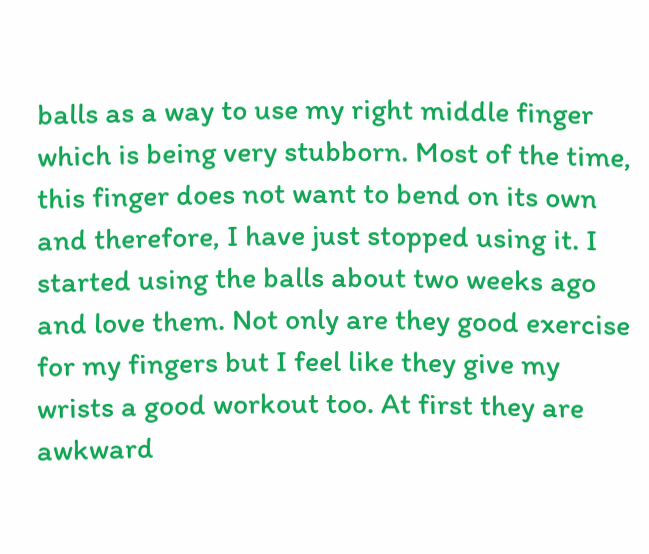balls as a way to use my right middle finger which is being very stubborn. Most of the time, this finger does not want to bend on its own and therefore, I have just stopped using it. I started using the balls about two weeks ago and love them. Not only are they good exercise for my fingers but I feel like they give my wrists a good workout too. At first they are awkward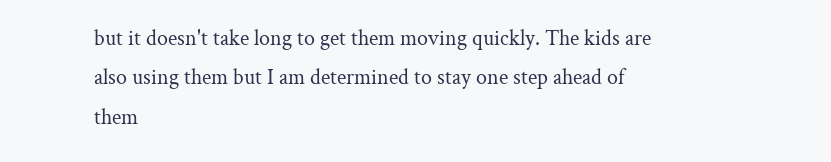but it doesn't take long to get them moving quickly. The kids are also using them but I am determined to stay one step ahead of them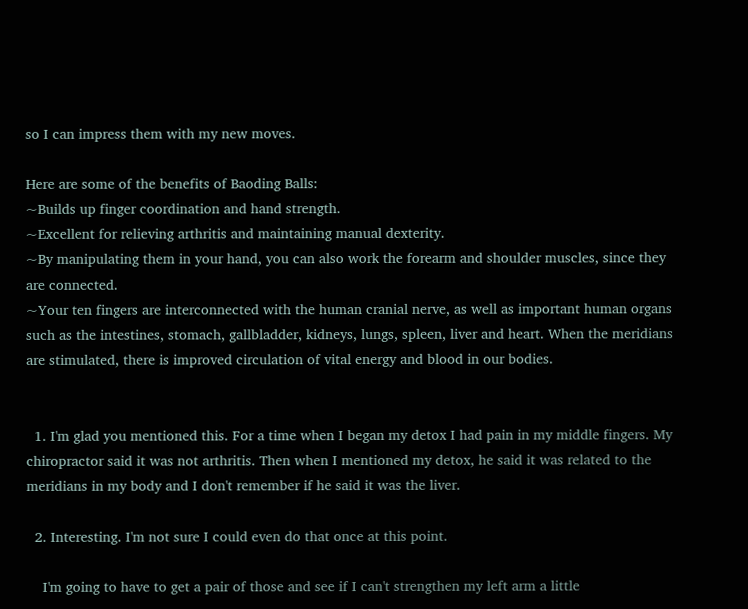so I can impress them with my new moves.

Here are some of the benefits of Baoding Balls:
~Builds up finger coordination and hand strength.
~Excellent for relieving arthritis and maintaining manual dexterity.
~By manipulating them in your hand, you can also work the forearm and shoulder muscles, since they are connected.
~Your ten fingers are interconnected with the human cranial nerve, as well as important human organs such as the intestines, stomach, gallbladder, kidneys, lungs, spleen, liver and heart. When the meridians are stimulated, there is improved circulation of vital energy and blood in our bodies.


  1. I'm glad you mentioned this. For a time when I began my detox I had pain in my middle fingers. My chiropractor said it was not arthritis. Then when I mentioned my detox, he said it was related to the meridians in my body and I don't remember if he said it was the liver.

  2. Interesting. I'm not sure I could even do that once at this point.

    I'm going to have to get a pair of those and see if I can't strengthen my left arm a little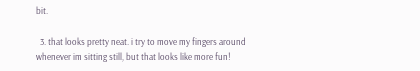bit.

  3. that looks pretty neat. i try to move my fingers around whenever im sitting still, but that looks like more fun!